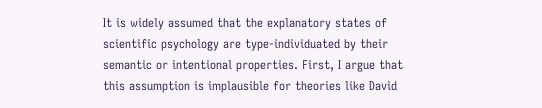It is widely assumed that the explanatory states of scientific psychology are type-individuated by their semantic or intentional properties. First, I argue that this assumption is implausible for theories like David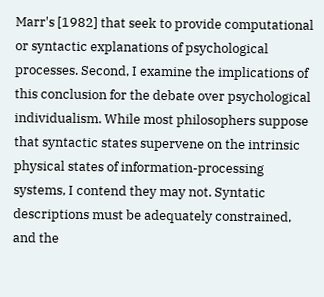Marr's [1982] that seek to provide computational or syntactic explanations of psychological processes. Second, I examine the implications of this conclusion for the debate over psychological individualism. While most philosophers suppose that syntactic states supervene on the intrinsic physical states of information-processing systems, I contend they may not. Syntatic descriptions must be adequately constrained, and the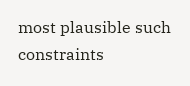most plausible such constraints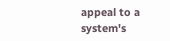appeal to a system's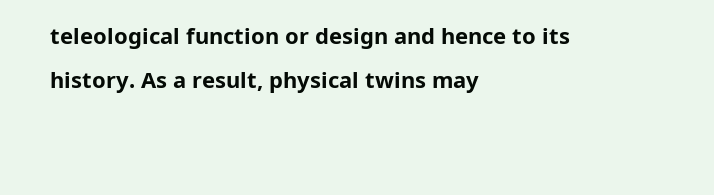teleological function or design and hence to its history. As a result, physical twins may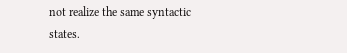not realize the same syntactic states.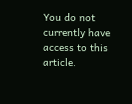You do not currently have access to this article.